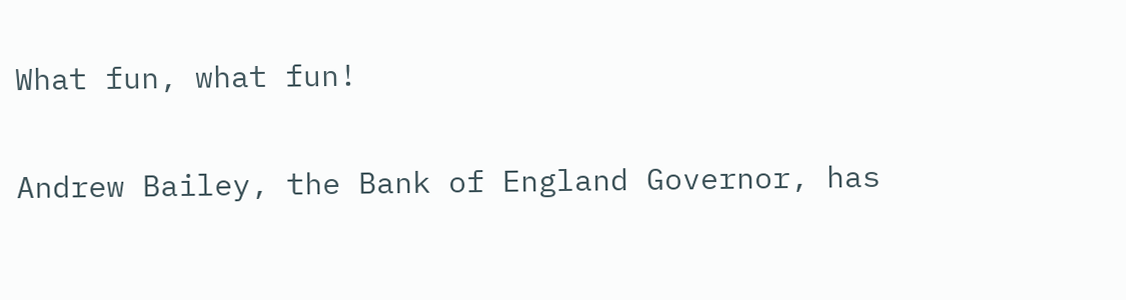What fun, what fun!

Andrew Bailey, the Bank of England Governor, has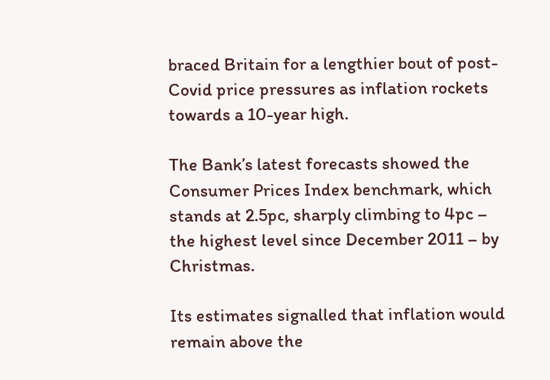braced Britain for a lengthier bout of post-Covid price pressures as inflation rockets towards a 10-year high.

The Bank’s latest forecasts showed the Consumer Prices Index benchmark, which stands at 2.5pc, sharply climbing to 4pc – the highest level since December 2011 – by Christmas.

Its estimates signalled that inflation would remain above the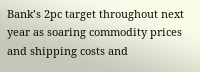Bank’s 2pc target throughout next year as soaring commodity prices and shipping costs and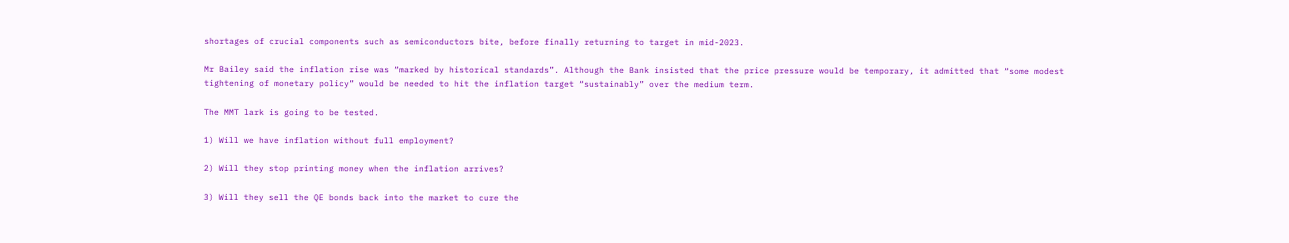shortages of crucial components such as semiconductors bite, before finally returning to target in mid-2023.

Mr Bailey said the inflation rise was “marked by historical standards”. Although the Bank insisted that the price pressure would be temporary, it admitted that “some modest tightening of monetary policy” would be needed to hit the inflation target “sustainably” over the medium term.

The MMT lark is going to be tested.

1) Will we have inflation without full employment?

2) Will they stop printing money when the inflation arrives?

3) Will they sell the QE bonds back into the market to cure the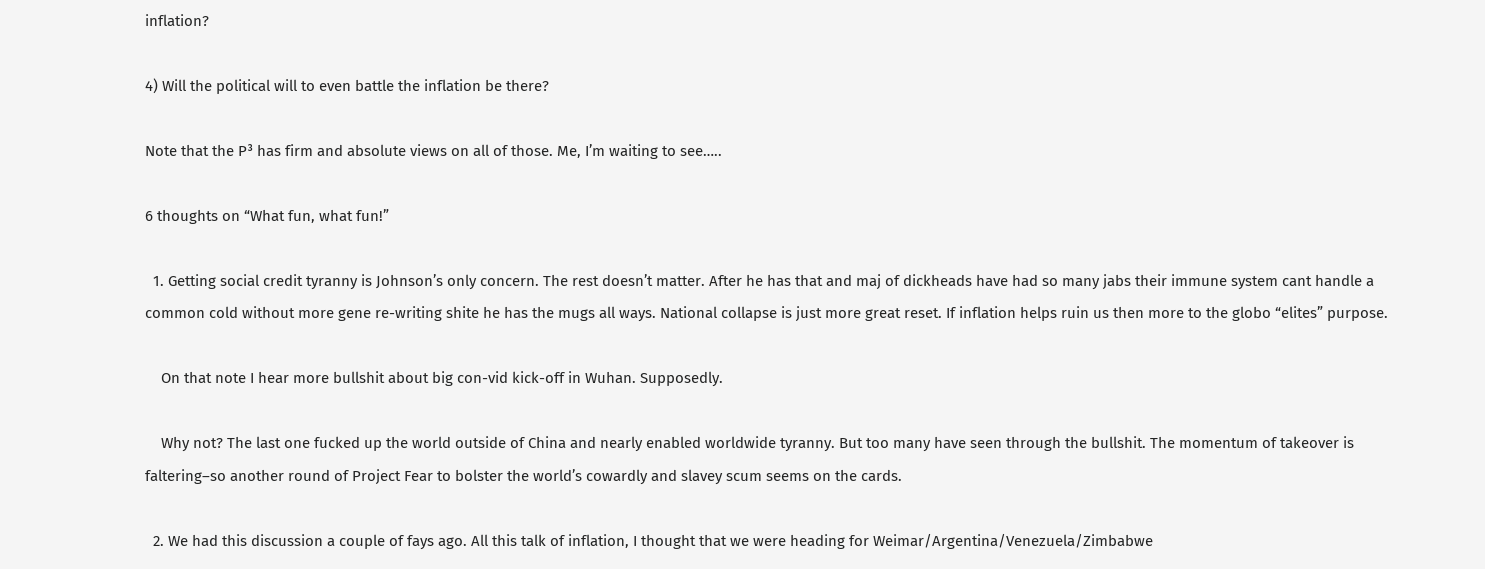inflation?

4) Will the political will to even battle the inflation be there?

Note that the P³ has firm and absolute views on all of those. Me, I’m waiting to see…..

6 thoughts on “What fun, what fun!”

  1. Getting social credit tyranny is Johnson’s only concern. The rest doesn’t matter. After he has that and maj of dickheads have had so many jabs their immune system cant handle a common cold without more gene re-writing shite he has the mugs all ways. National collapse is just more great reset. If inflation helps ruin us then more to the globo “elites” purpose.

    On that note I hear more bullshit about big con-vid kick-off in Wuhan. Supposedly.

    Why not? The last one fucked up the world outside of China and nearly enabled worldwide tyranny. But too many have seen through the bullshit. The momentum of takeover is faltering–so another round of Project Fear to bolster the world’s cowardly and slavey scum seems on the cards.

  2. We had this discussion a couple of fays ago. All this talk of inflation, I thought that we were heading for Weimar/Argentina/Venezuela/Zimbabwe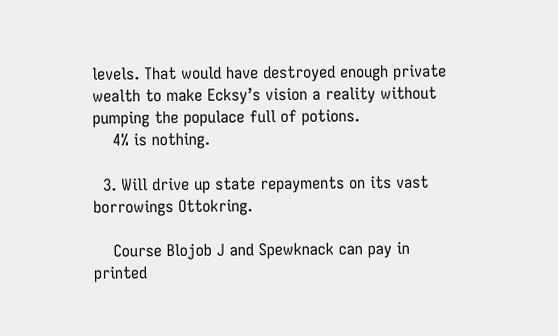levels. That would have destroyed enough private wealth to make Ecksy’s vision a reality without pumping the populace full of potions.
    4% is nothing.

  3. Will drive up state repayments on its vast borrowings Ottokring.

    Course Blojob J and Spewknack can pay in printed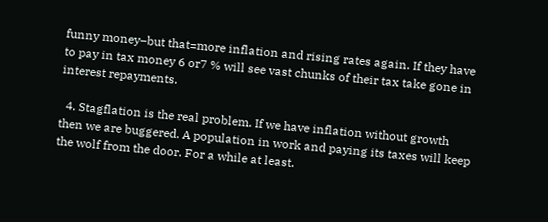funny money–but that=more inflation and rising rates again. If they have to pay in tax money 6 or7 % will see vast chunks of their tax take gone in interest repayments.

  4. Stagflation is the real problem. If we have inflation without growth then we are buggered. A population in work and paying its taxes will keep the wolf from the door. For a while at least.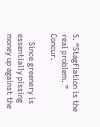5. “Stagflation is the real problem. ” Concur.

    Since greenery is essentially pissing money up against the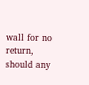wall for no return, should any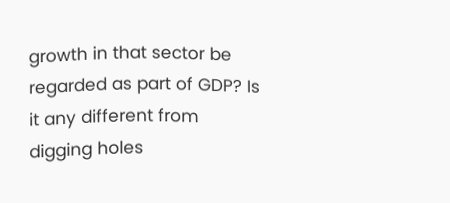growth in that sector be regarded as part of GDP? Is it any different from digging holes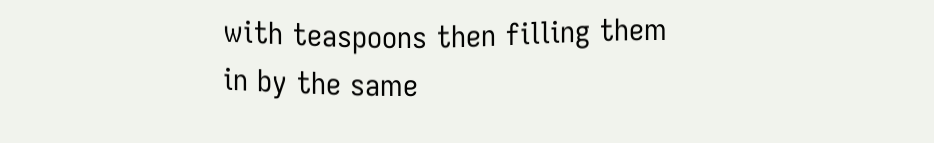with teaspoons then filling them in by the same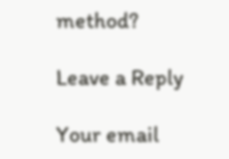method?

Leave a Reply

Your email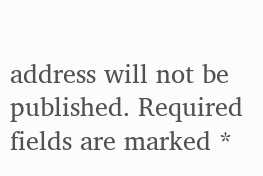address will not be published. Required fields are marked *